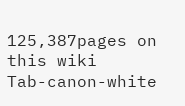125,387pages on
this wiki
Tab-canon-white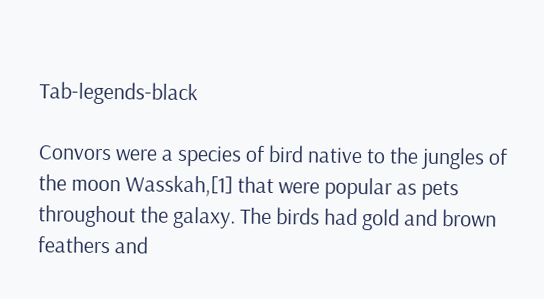Tab-legends-black

Convors were a species of bird native to the jungles of the moon Wasskah,[1] that were popular as pets throughout the galaxy. The birds had gold and brown feathers and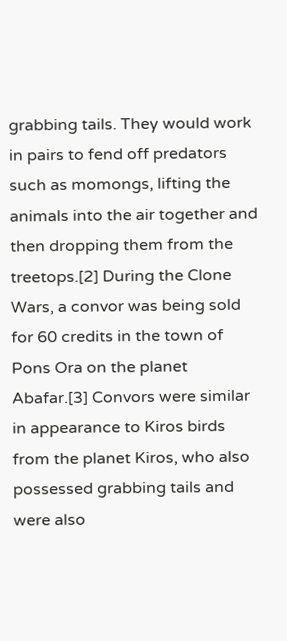grabbing tails. They would work in pairs to fend off predators such as momongs, lifting the animals into the air together and then dropping them from the treetops.[2] During the Clone Wars, a convor was being sold for 60 credits in the town of Pons Ora on the planet Abafar.[3] Convors were similar in appearance to Kiros birds from the planet Kiros, who also possessed grabbing tails and were also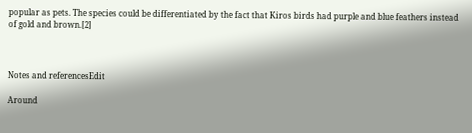popular as pets. The species could be differentiated by the fact that Kiros birds had purple and blue feathers instead of gold and brown.[2]



Notes and referencesEdit

Around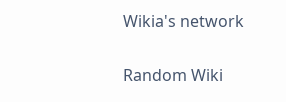Wikia's network

Random Wiki